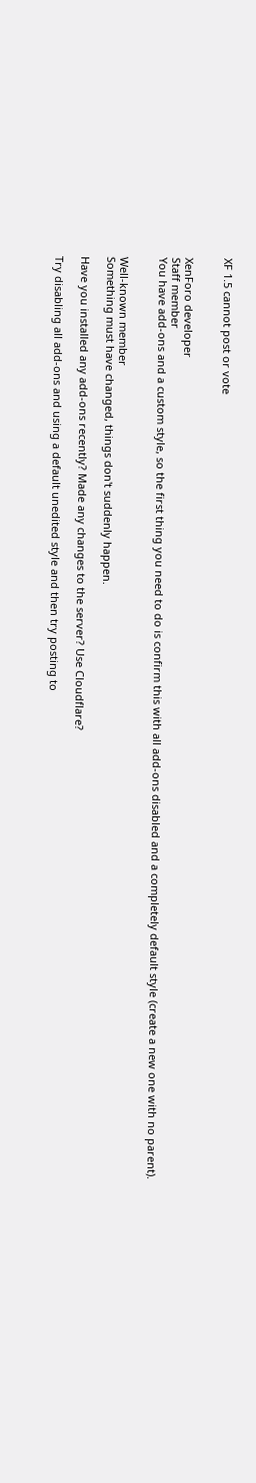XF 1.5 cannot post or vote


XenForo developer
Staff member
You have add-ons and a custom style, so the first thing you need to do is confirm this with all add-ons disabled and a completely default style (create a new one with no parent).


Well-known member
Something must have changed, things don't suddenly happen.

Have you installed any add-ons recently? Made any changes to the server? Use Cloudflare?

Try disabling all add-ons and using a default unedited style and then try posting to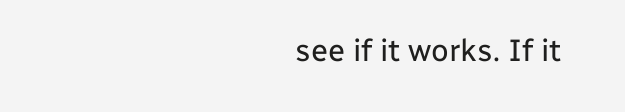see if it works. If it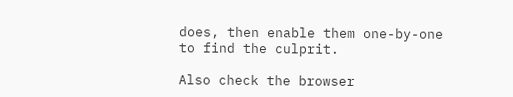does, then enable them one-by-one to find the culprit.

Also check the browser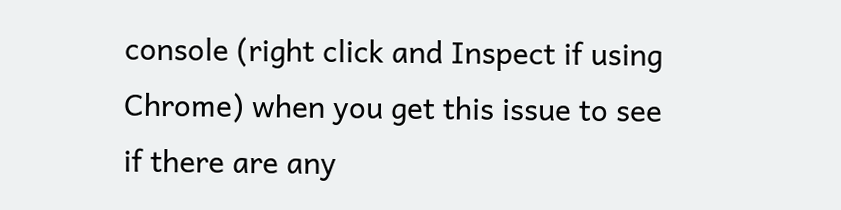console (right click and Inspect if using Chrome) when you get this issue to see if there are any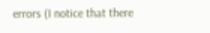errors (I notice that there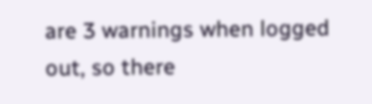are 3 warnings when logged out, so there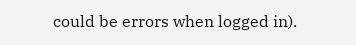could be errors when logged in).